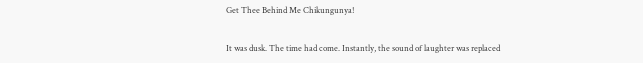Get Thee Behind Me Chikungunya!


It was dusk. The time had come. Instantly, the sound of laughter was replaced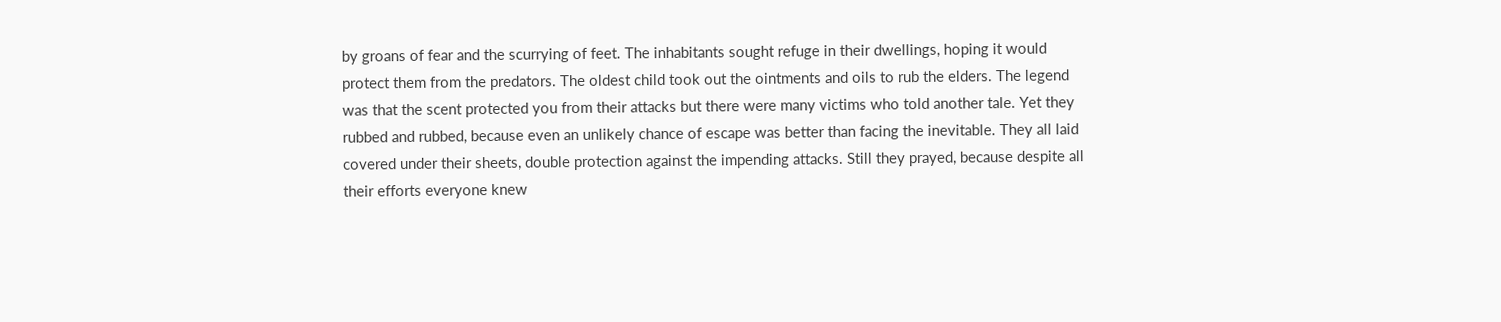by groans of fear and the scurrying of feet. The inhabitants sought refuge in their dwellings, hoping it would protect them from the predators. The oldest child took out the ointments and oils to rub the elders. The legend was that the scent protected you from their attacks but there were many victims who told another tale. Yet they rubbed and rubbed, because even an unlikely chance of escape was better than facing the inevitable. They all laid covered under their sheets, double protection against the impending attacks. Still they prayed, because despite all their efforts everyone knew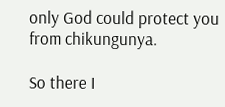only God could protect you from chikungunya.

So there I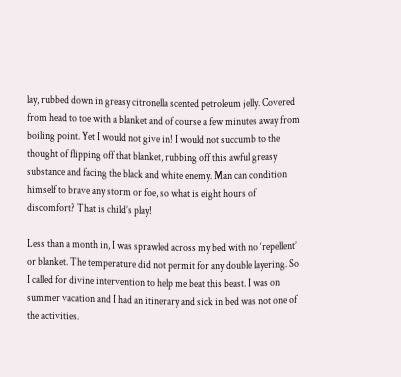lay, rubbed down in greasy citronella scented petroleum jelly. Covered from head to toe with a blanket and of course a few minutes away from boiling point. Yet I would not give in! I would not succumb to the thought of flipping off that blanket, rubbing off this awful greasy substance and facing the black and white enemy. Man can condition himself to brave any storm or foe, so what is eight hours of discomfort? That is child’s play!

Less than a month in, I was sprawled across my bed with no ‘repellent’ or blanket. The temperature did not permit for any double layering. So I called for divine intervention to help me beat this beast. I was on summer vacation and I had an itinerary and sick in bed was not one of the activities.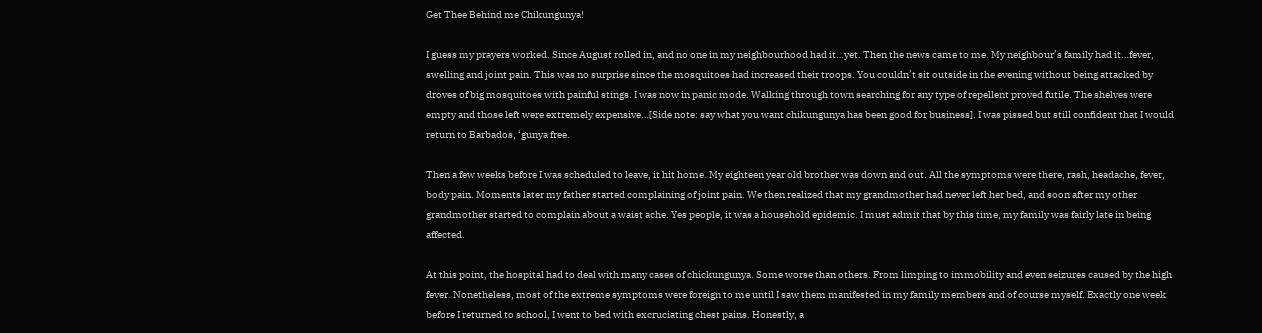Get Thee Behind me Chikungunya!

I guess my prayers worked. Since August rolled in, and no one in my neighbourhood had it…yet. Then the news came to me. My neighbour’s family had it…fever, swelling and joint pain. This was no surprise since the mosquitoes had increased their troops. You couldn’t sit outside in the evening without being attacked by droves of big mosquitoes with painful stings. I was now in panic mode. Walking through town searching for any type of repellent proved futile. The shelves were empty and those left were extremely expensive…[Side note: say what you want chikungunya has been good for business]. I was pissed but still confident that I would return to Barbados, ‘gunya free.

Then a few weeks before I was scheduled to leave, it hit home. My eighteen year old brother was down and out. All the symptoms were there, rash, headache, fever, body pain. Moments later my father started complaining of joint pain. We then realized that my grandmother had never left her bed, and soon after my other grandmother started to complain about a waist ache. Yes people, it was a household epidemic. I must admit that by this time, my family was fairly late in being affected.

At this point, the hospital had to deal with many cases of chickungunya. Some worse than others. From limping to immobility and even seizures caused by the high fever. Nonetheless, most of the extreme symptoms were foreign to me until I saw them manifested in my family members and of course myself. Exactly one week before I returned to school, I went to bed with excruciating chest pains. Honestly, a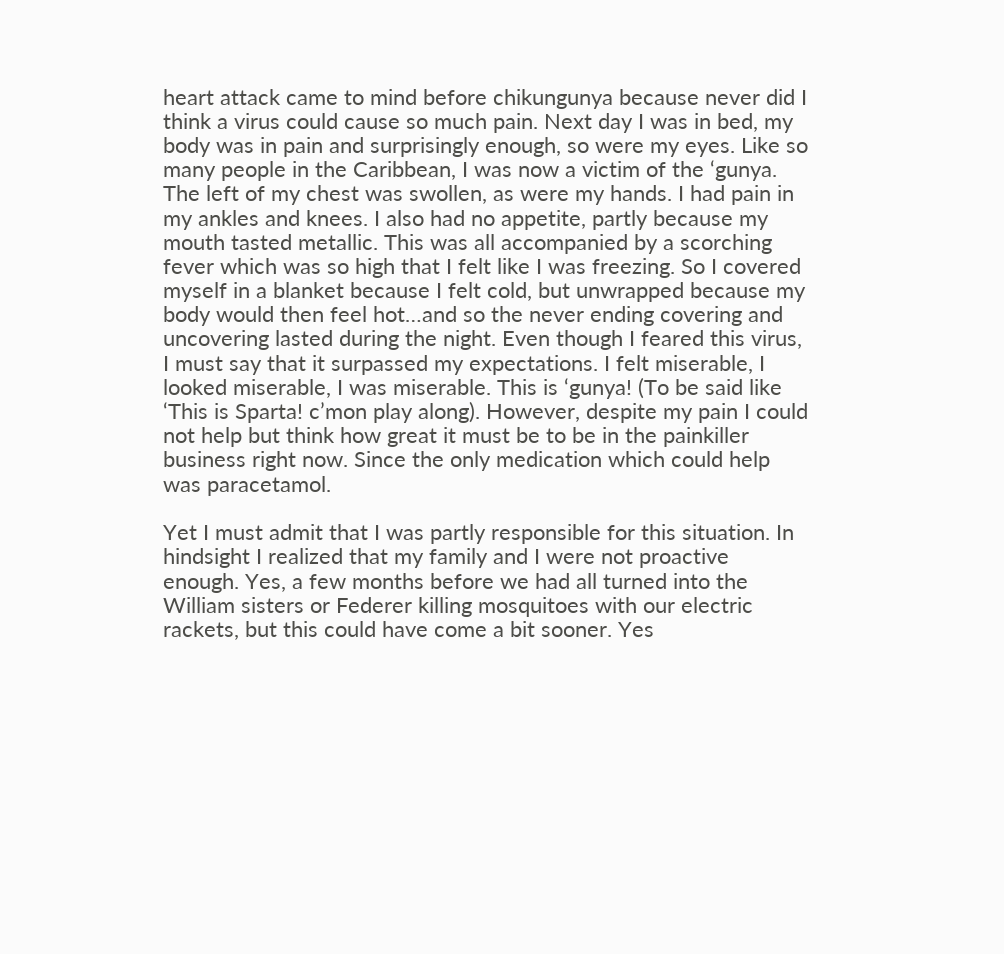heart attack came to mind before chikungunya because never did I think a virus could cause so much pain. Next day I was in bed, my body was in pain and surprisingly enough, so were my eyes. Like so many people in the Caribbean, I was now a victim of the ‘gunya. The left of my chest was swollen, as were my hands. I had pain in my ankles and knees. I also had no appetite, partly because my mouth tasted metallic. This was all accompanied by a scorching fever which was so high that I felt like I was freezing. So I covered myself in a blanket because I felt cold, but unwrapped because my body would then feel hot…and so the never ending covering and uncovering lasted during the night. Even though I feared this virus, I must say that it surpassed my expectations. I felt miserable, I looked miserable, I was miserable. This is ‘gunya! (To be said like ‘This is Sparta! c’mon play along). However, despite my pain I could not help but think how great it must be to be in the painkiller business right now. Since the only medication which could help was paracetamol.

Yet I must admit that I was partly responsible for this situation. In hindsight I realized that my family and I were not proactive enough. Yes, a few months before we had all turned into the William sisters or Federer killing mosquitoes with our electric rackets, but this could have come a bit sooner. Yes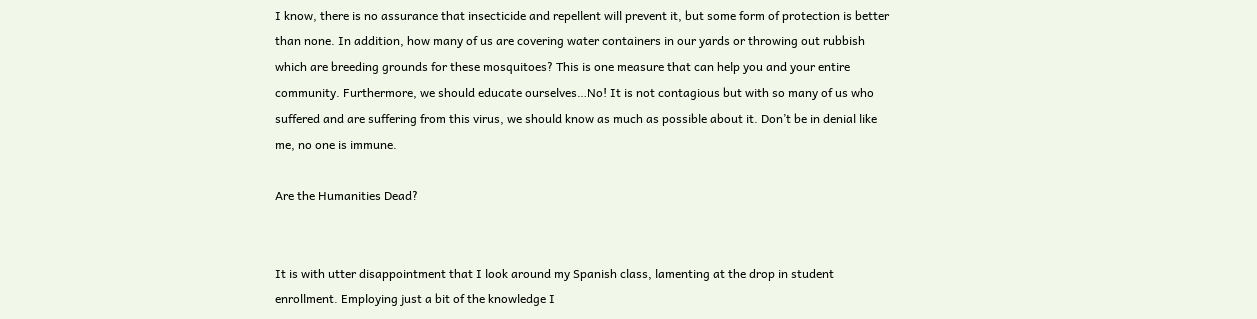I know, there is no assurance that insecticide and repellent will prevent it, but some form of protection is better than none. In addition, how many of us are covering water containers in our yards or throwing out rubbish which are breeding grounds for these mosquitoes? This is one measure that can help you and your entire community. Furthermore, we should educate ourselves…No! It is not contagious but with so many of us who suffered and are suffering from this virus, we should know as much as possible about it. Don’t be in denial like me, no one is immune.

Are the Humanities Dead?


It is with utter disappointment that I look around my Spanish class, lamenting at the drop in student enrollment. Employing just a bit of the knowledge I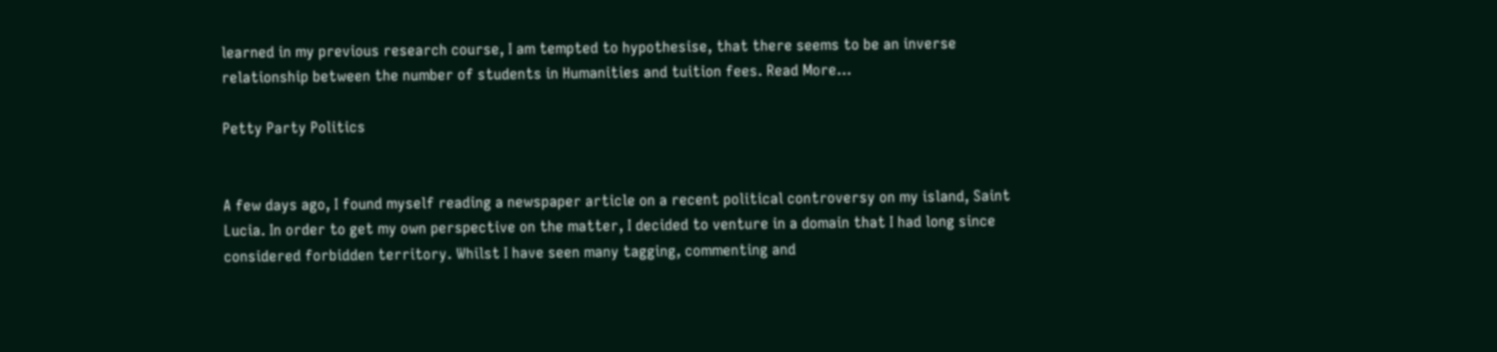learned in my previous research course, I am tempted to hypothesise, that there seems to be an inverse relationship between the number of students in Humanities and tuition fees. Read More…

Petty Party Politics


A few days ago, I found myself reading a newspaper article on a recent political controversy on my island, Saint Lucia. In order to get my own perspective on the matter, I decided to venture in a domain that I had long since considered forbidden territory. Whilst I have seen many tagging, commenting and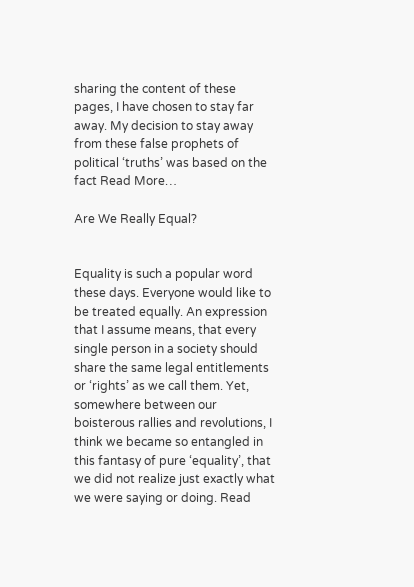sharing the content of these pages, I have chosen to stay far away. My decision to stay away from these false prophets of political ‘truths’ was based on the fact Read More…

Are We Really Equal?


Equality is such a popular word these days. Everyone would like to be treated equally. An expression that I assume means, that every single person in a society should share the same legal entitlements or ‘rights’ as we call them. Yet, somewhere between our boisterous rallies and revolutions, I think we became so entangled in this fantasy of pure ‘equality’, that we did not realize just exactly what we were saying or doing. Read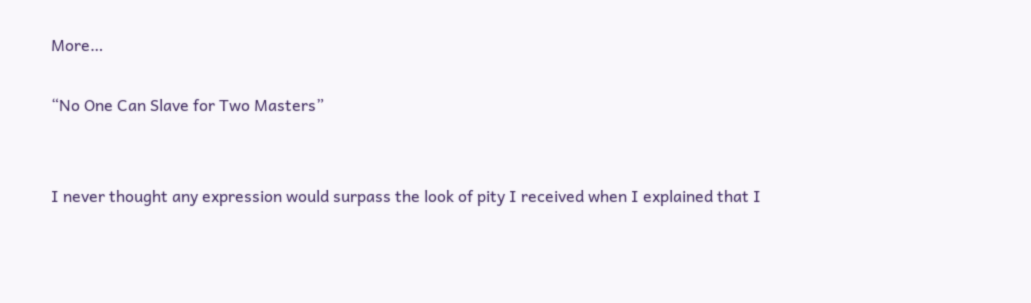More…

“No One Can Slave for Two Masters”


I never thought any expression would surpass the look of pity I received when I explained that I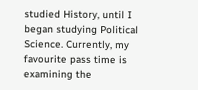studied History, until I began studying Political Science. Currently, my favourite pass time is examining the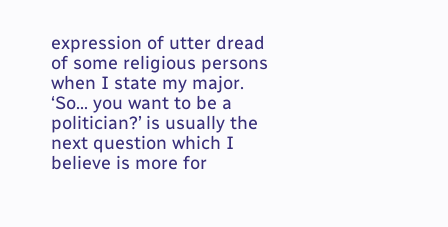expression of utter dread of some religious persons when I state my major. ‘So… you want to be a politician?’ is usually the next question which I believe is more for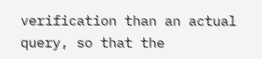verification than an actual query, so that the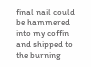final nail could be hammered into my coffin and shipped to the burning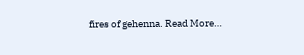fires of gehenna. Read More…